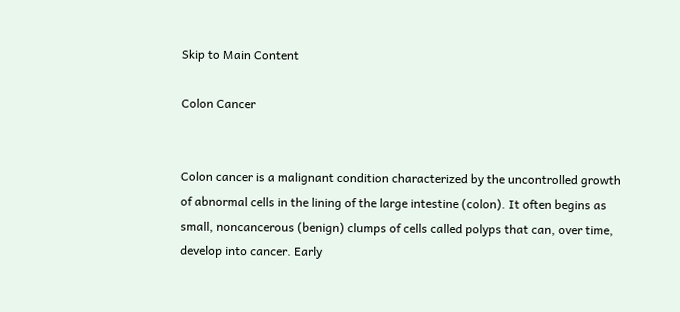Skip to Main Content

Colon Cancer


Colon cancer is a malignant condition characterized by the uncontrolled growth of abnormal cells in the lining of the large intestine (colon). It often begins as small, noncancerous (benign) clumps of cells called polyps that can, over time, develop into cancer. Early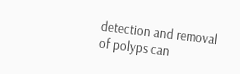detection and removal of polyps can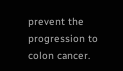prevent the progression to colon cancer.